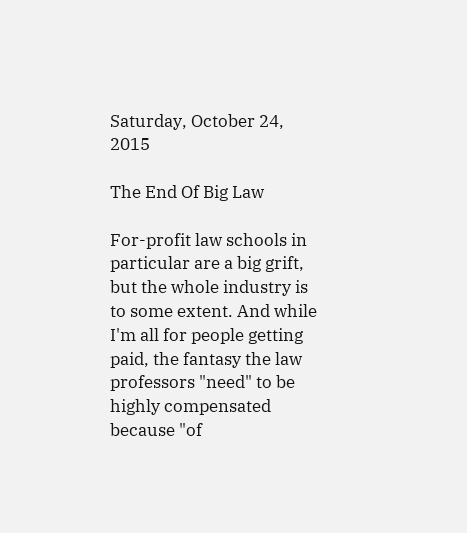Saturday, October 24, 2015

The End Of Big Law

For-profit law schools in particular are a big grift, but the whole industry is to some extent. And while I'm all for people getting paid, the fantasy the law professors "need" to be highly compensated because "of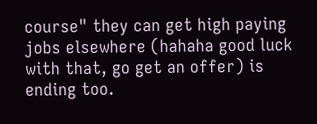course" they can get high paying jobs elsewhere (hahaha good luck with that, go get an offer) is ending too.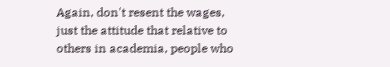Again, don't resent the wages, just the attitude that relative to others in academia, people who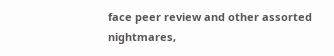face peer review and other assorted nightmares,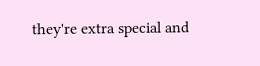they're extra special and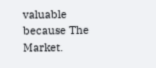valuable because The Market.